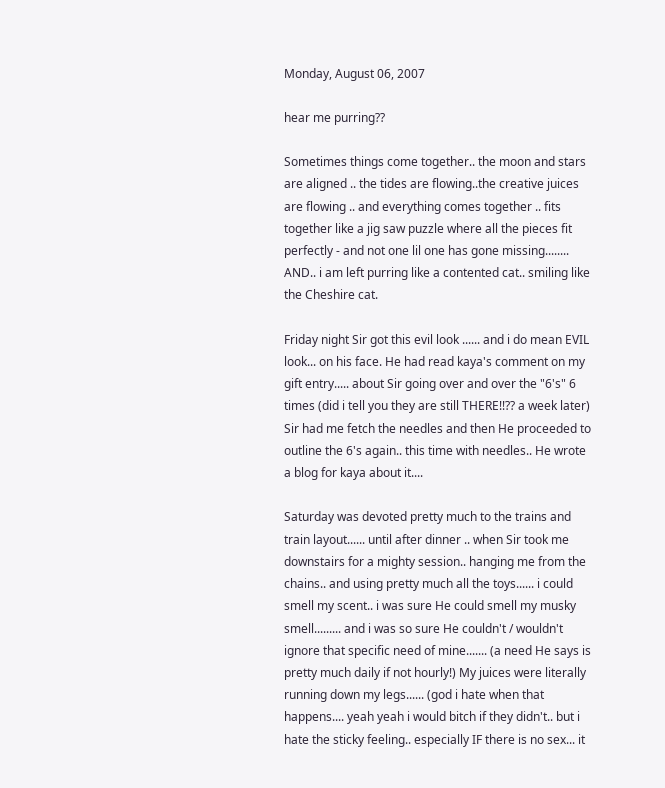Monday, August 06, 2007

hear me purring??

Sometimes things come together.. the moon and stars are aligned .. the tides are flowing..the creative juices are flowing .. and everything comes together .. fits together like a jig saw puzzle where all the pieces fit perfectly - and not one lil one has gone missing........ AND.. i am left purring like a contented cat.. smiling like the Cheshire cat.

Friday night Sir got this evil look ...... and i do mean EVIL look... on his face. He had read kaya's comment on my gift entry..... about Sir going over and over the "6's" 6 times (did i tell you they are still THERE!!?? a week later) Sir had me fetch the needles and then He proceeded to outline the 6's again.. this time with needles.. He wrote a blog for kaya about it....

Saturday was devoted pretty much to the trains and train layout...... until after dinner .. when Sir took me downstairs for a mighty session.. hanging me from the chains.. and using pretty much all the toys...... i could smell my scent.. i was sure He could smell my musky smell......... and i was so sure He couldn't / wouldn't ignore that specific need of mine....... (a need He says is pretty much daily if not hourly!) My juices were literally running down my legs...... (god i hate when that happens.... yeah yeah i would bitch if they didn't.. but i hate the sticky feeling.. especially IF there is no sex... it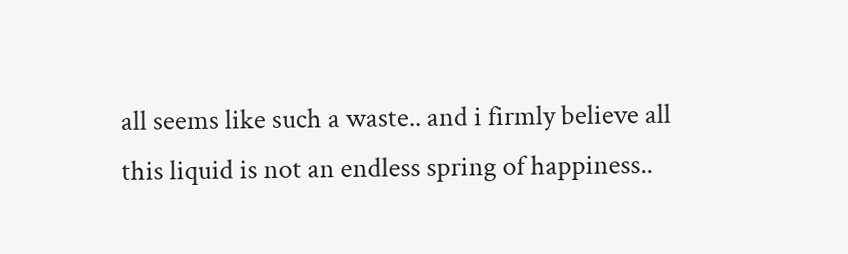all seems like such a waste.. and i firmly believe all this liquid is not an endless spring of happiness..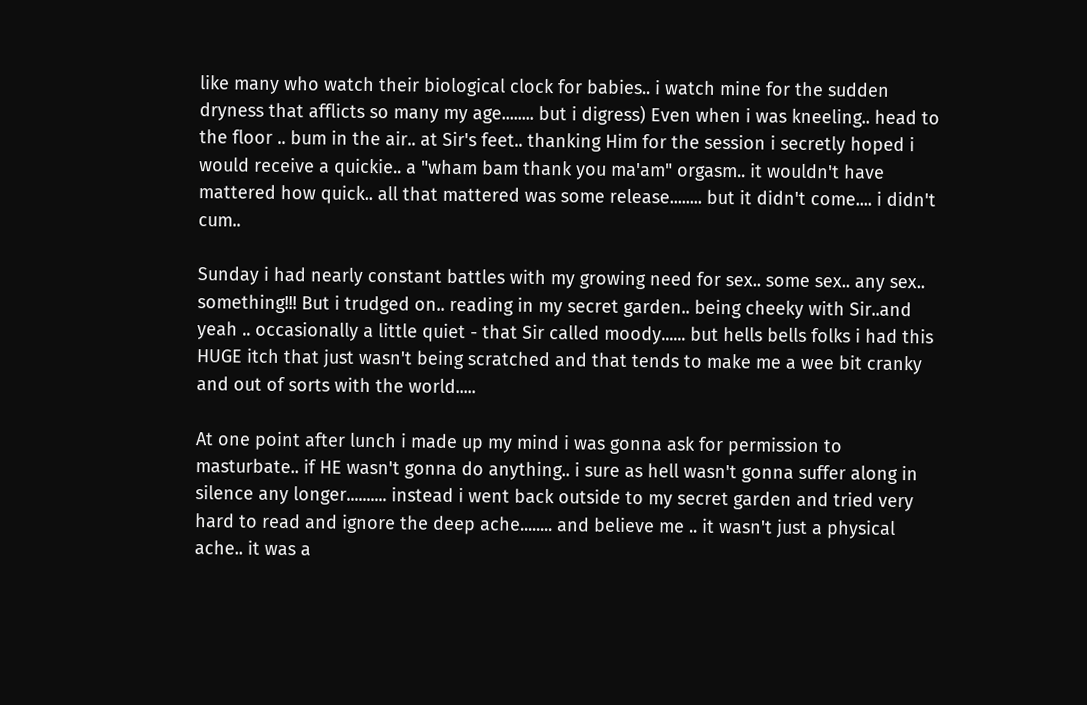like many who watch their biological clock for babies.. i watch mine for the sudden dryness that afflicts so many my age........ but i digress) Even when i was kneeling.. head to the floor .. bum in the air.. at Sir's feet.. thanking Him for the session i secretly hoped i would receive a quickie.. a "wham bam thank you ma'am" orgasm.. it wouldn't have mattered how quick.. all that mattered was some release........ but it didn't come.... i didn't cum..

Sunday i had nearly constant battles with my growing need for sex.. some sex.. any sex.. something!!! But i trudged on.. reading in my secret garden.. being cheeky with Sir..and yeah .. occasionally a little quiet - that Sir called moody...... but hells bells folks i had this HUGE itch that just wasn't being scratched and that tends to make me a wee bit cranky and out of sorts with the world.....

At one point after lunch i made up my mind i was gonna ask for permission to masturbate.. if HE wasn't gonna do anything.. i sure as hell wasn't gonna suffer along in silence any longer.......... instead i went back outside to my secret garden and tried very hard to read and ignore the deep ache........ and believe me .. it wasn't just a physical ache.. it was a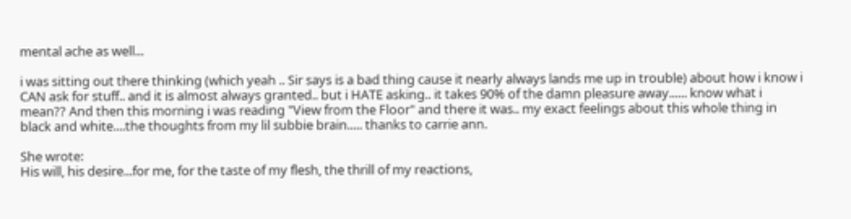mental ache as well...

i was sitting out there thinking (which yeah .. Sir says is a bad thing cause it nearly always lands me up in trouble) about how i know i CAN ask for stuff.. and it is almost always granted.. but i HATE asking.. it takes 90% of the damn pleasure away...... know what i mean?? And then this morning i was reading "View from the Floor" and there it was.. my exact feelings about this whole thing in black and white....the thoughts from my lil subbie brain..... thanks to carrie ann.

She wrote:
His will, his desire...for me, for the taste of my flesh, the thrill of my reactions,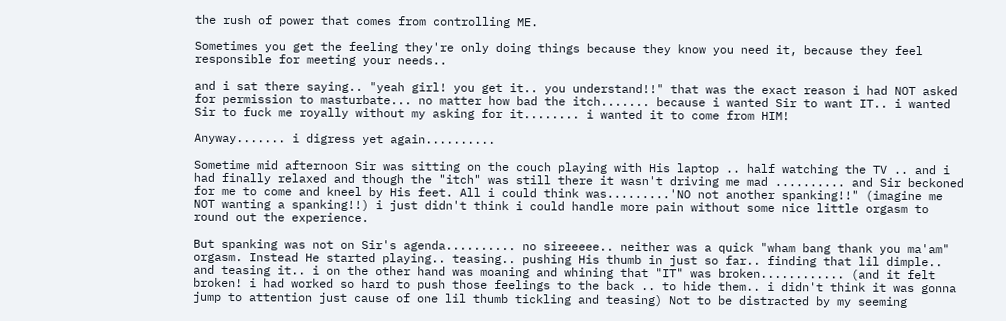the rush of power that comes from controlling ME.

Sometimes you get the feeling they're only doing things because they know you need it, because they feel responsible for meeting your needs..

and i sat there saying.. "yeah girl! you get it.. you understand!!" that was the exact reason i had NOT asked for permission to masturbate... no matter how bad the itch....... because i wanted Sir to want IT.. i wanted Sir to fuck me royally without my asking for it........ i wanted it to come from HIM!

Anyway....... i digress yet again..........

Sometime mid afternoon Sir was sitting on the couch playing with His laptop .. half watching the TV .. and i had finally relaxed and though the "itch" was still there it wasn't driving me mad .......... and Sir beckoned for me to come and kneel by His feet. All i could think was.........'NO not another spanking!!" (imagine me NOT wanting a spanking!!) i just didn't think i could handle more pain without some nice little orgasm to round out the experience.

But spanking was not on Sir's agenda.......... no sireeeee.. neither was a quick "wham bang thank you ma'am" orgasm. Instead He started playing.. teasing.. pushing His thumb in just so far.. finding that lil dimple.. and teasing it.. i on the other hand was moaning and whining that "IT" was broken............ (and it felt broken! i had worked so hard to push those feelings to the back .. to hide them.. i didn't think it was gonna jump to attention just cause of one lil thumb tickling and teasing) Not to be distracted by my seeming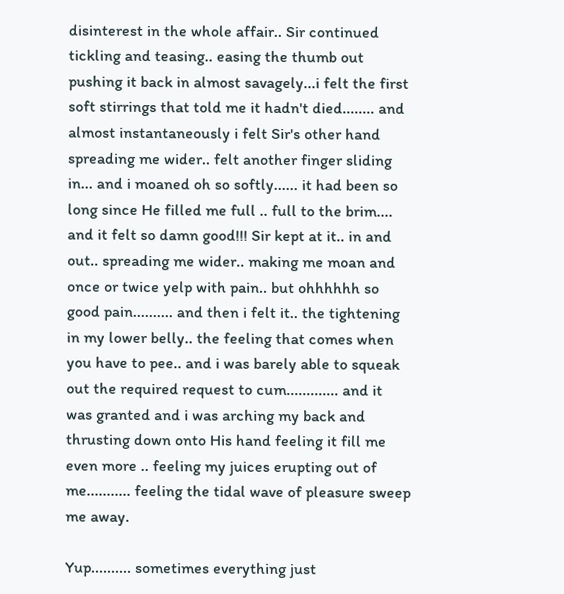disinterest in the whole affair.. Sir continued tickling and teasing.. easing the thumb out pushing it back in almost savagely...i felt the first soft stirrings that told me it hadn't died........ and almost instantaneously i felt Sir's other hand spreading me wider.. felt another finger sliding in... and i moaned oh so softly...... it had been so long since He filled me full .. full to the brim.... and it felt so damn good!!! Sir kept at it.. in and out.. spreading me wider.. making me moan and once or twice yelp with pain.. but ohhhhhh so good pain.......... and then i felt it.. the tightening in my lower belly.. the feeling that comes when you have to pee.. and i was barely able to squeak out the required request to cum............. and it was granted and i was arching my back and thrusting down onto His hand feeling it fill me even more .. feeling my juices erupting out of me........... feeling the tidal wave of pleasure sweep me away.

Yup.......... sometimes everything just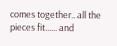comes together.. all the pieces fit...... and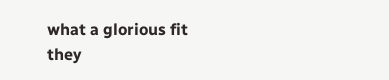what a glorious fit they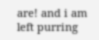are! and i am left purring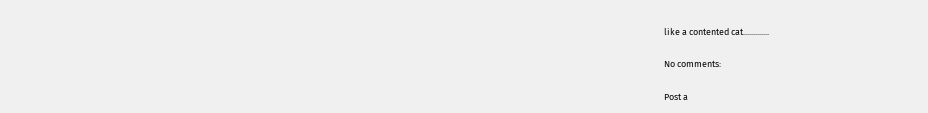like a contented cat.............

No comments:

Post a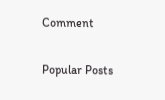Comment

Popular Posts